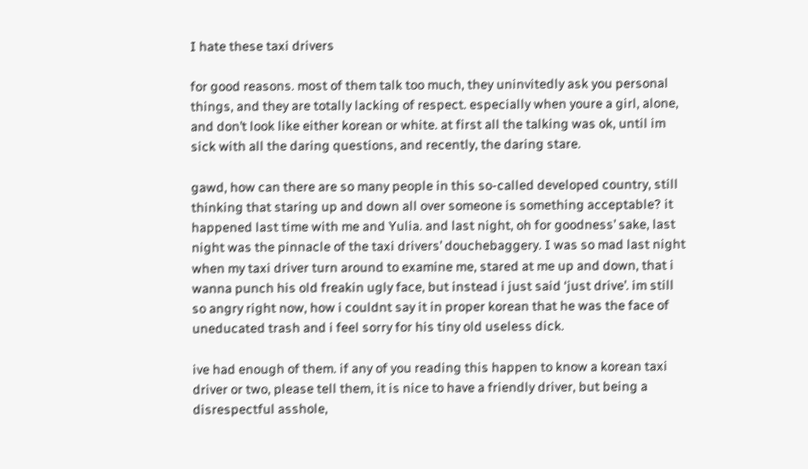I hate these taxi drivers

for good reasons. most of them talk too much, they uninvitedly ask you personal things, and they are totally lacking of respect. especially when youre a girl, alone, and don’t look like either korean or white. at first all the talking was ok, until im sick with all the daring questions, and recently, the daring stare.

gawd, how can there are so many people in this so-called developed country, still thinking that staring up and down all over someone is something acceptable? it happened last time with me and Yulia. and last night, oh for goodness’ sake, last night was the pinnacle of the taxi drivers’ douchebaggery. I was so mad last night when my taxi driver turn around to examine me, stared at me up and down, that i wanna punch his old freakin ugly face, but instead i just said ‘just drive’. im still so angry right now, how i couldnt say it in proper korean that he was the face of uneducated trash and i feel sorry for his tiny old useless dick.

ive had enough of them. if any of you reading this happen to know a korean taxi driver or two, please tell them, it is nice to have a friendly driver, but being a disrespectful asshole,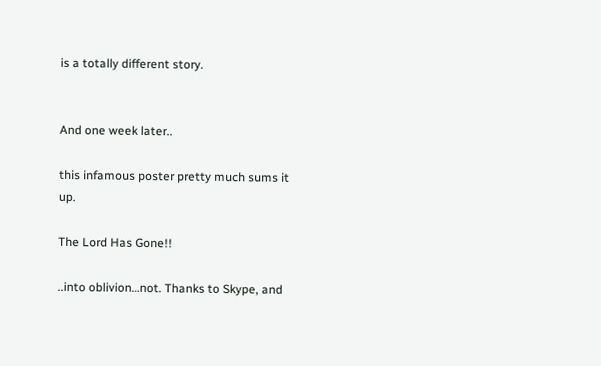is a totally different story.


And one week later..

this infamous poster pretty much sums it up.

The Lord Has Gone!!

..into oblivion…not. Thanks to Skype, and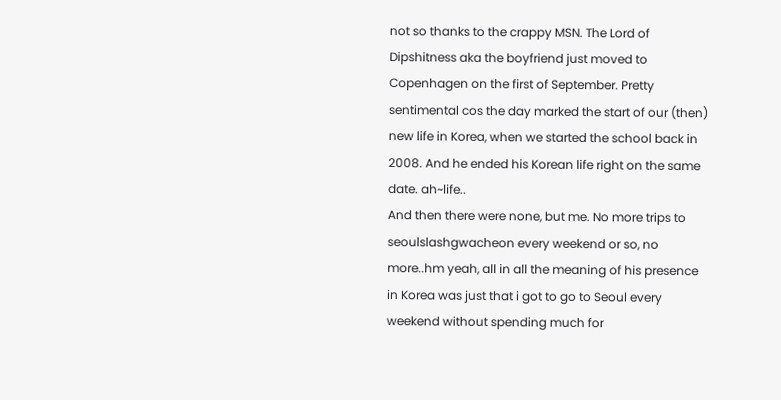not so thanks to the crappy MSN. The Lord of Dipshitness aka the boyfriend just moved to Copenhagen on the first of September. Pretty sentimental cos the day marked the start of our (then) new life in Korea, when we started the school back in 2008. And he ended his Korean life right on the same date. ah~life..
And then there were none, but me. No more trips to seoulslashgwacheon every weekend or so, no more..hm yeah, all in all the meaning of his presence in Korea was just that i got to go to Seoul every weekend without spending much for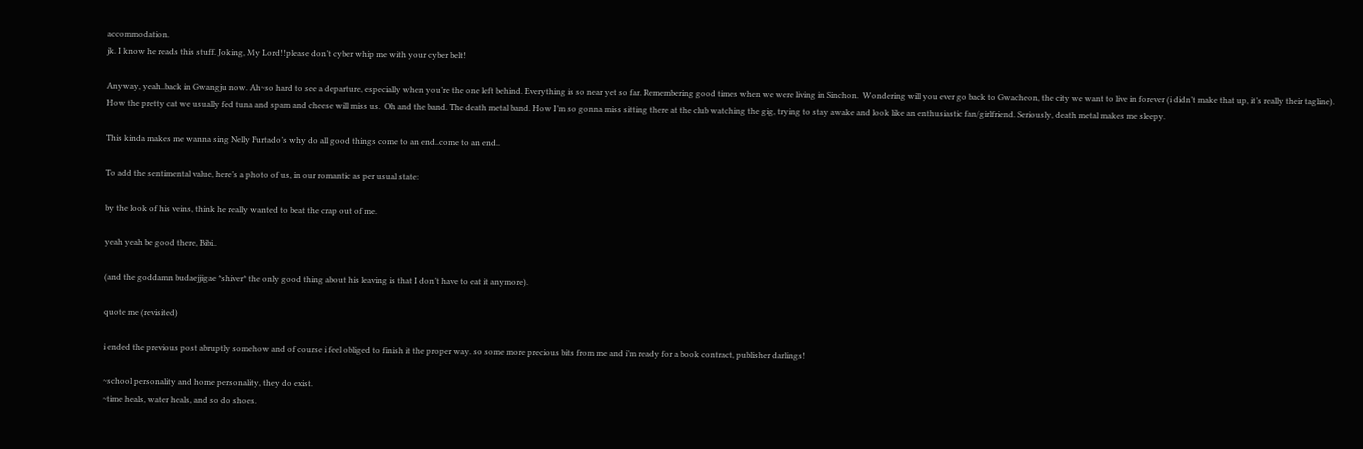accommodation.
jk. I know he reads this stuff. Joking, My Lord!!please don’t cyber whip me with your cyber belt!

Anyway, yeah..back in Gwangju now. Ah~so hard to see a departure, especially when you’re the one left behind. Everything is so near yet so far. Remembering good times when we were living in Sinchon.  Wondering will you ever go back to Gwacheon, the city we want to live in forever (i didn’t make that up, it’s really their tagline). How the pretty cat we usually fed tuna and spam and cheese will miss us.  Oh and the band. The death metal band. How I’m so gonna miss sitting there at the club watching the gig, trying to stay awake and look like an enthusiastic fan/girlfriend. Seriously, death metal makes me sleepy.

This kinda makes me wanna sing Nelly Furtado’s why do all good things come to an end..come to an end..

To add the sentimental value, here’s a photo of us, in our romantic as per usual state:

by the look of his veins, think he really wanted to beat the crap out of me.

yeah yeah be good there, Bibi..

(and the goddamn budaejjigae *shiver* the only good thing about his leaving is that I don’t have to eat it anymore).

quote me (revisited)

i ended the previous post abruptly somehow and of course i feel obliged to finish it the proper way. so some more precious bits from me and i’m ready for a book contract, publisher darlings!

~school personality and home personality, they do exist.
~time heals, water heals, and so do shoes.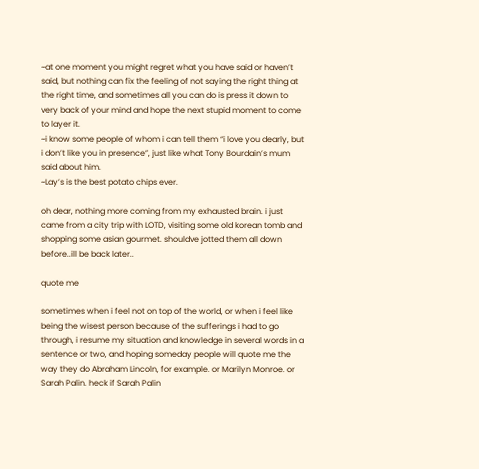~at one moment you might regret what you have said or haven’t said, but nothing can fix the feeling of not saying the right thing at the right time, and sometimes all you can do is press it down to very back of your mind and hope the next stupid moment to come to layer it.
~i know some people of whom i can tell them “i love you dearly, but i don’t like you in presence”, just like what Tony Bourdain’s mum said about him.
~Lay’s is the best potato chips ever.

oh dear, nothing more coming from my exhausted brain. i just came from a city trip with LOTD, visiting some old korean tomb and shopping some asian gourmet. shouldve jotted them all down before..ill be back later..

quote me

sometimes when i feel not on top of the world, or when i feel like being the wisest person because of the sufferings i had to go through, i resume my situation and knowledge in several words in a sentence or two, and hoping someday people will quote me the way they do Abraham Lincoln, for example. or Marilyn Monroe. or Sarah Palin. heck if Sarah Palin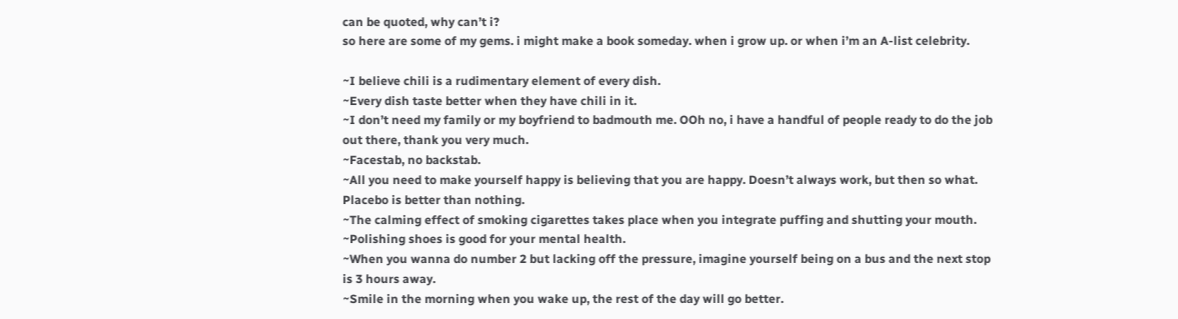can be quoted, why can’t i?
so here are some of my gems. i might make a book someday. when i grow up. or when i’m an A-list celebrity.

~I believe chili is a rudimentary element of every dish.
~Every dish taste better when they have chili in it.
~I don’t need my family or my boyfriend to badmouth me. OOh no, i have a handful of people ready to do the job out there, thank you very much.
~Facestab, no backstab.
~All you need to make yourself happy is believing that you are happy. Doesn’t always work, but then so what. Placebo is better than nothing.
~The calming effect of smoking cigarettes takes place when you integrate puffing and shutting your mouth.
~Polishing shoes is good for your mental health.
~When you wanna do number 2 but lacking off the pressure, imagine yourself being on a bus and the next stop is 3 hours away.
~Smile in the morning when you wake up, the rest of the day will go better.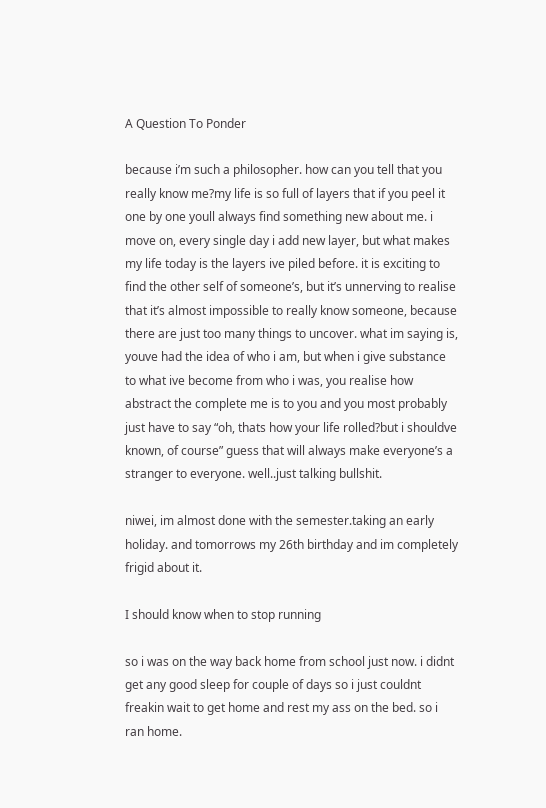A Question To Ponder

because i’m such a philosopher. how can you tell that you really know me?my life is so full of layers that if you peel it one by one youll always find something new about me. i move on, every single day i add new layer, but what makes my life today is the layers ive piled before. it is exciting to find the other self of someone’s, but it’s unnerving to realise that it’s almost impossible to really know someone, because there are just too many things to uncover. what im saying is, youve had the idea of who i am, but when i give substance to what ive become from who i was, you realise how abstract the complete me is to you and you most probably just have to say “oh, thats how your life rolled?but i shouldve known, of course” guess that will always make everyone’s a stranger to everyone. well..just talking bullshit.

niwei, im almost done with the semester.taking an early holiday. and tomorrows my 26th birthday and im completely frigid about it.

I should know when to stop running

so i was on the way back home from school just now. i didnt get any good sleep for couple of days so i just couldnt freakin wait to get home and rest my ass on the bed. so i ran home.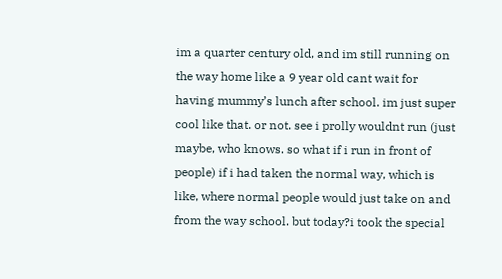im a quarter century old, and im still running on the way home like a 9 year old cant wait for having mummy’s lunch after school. im just super cool like that. or not. see i prolly wouldnt run (just maybe, who knows. so what if i run in front of people) if i had taken the normal way, which is like, where normal people would just take on and from the way school. but today?i took the special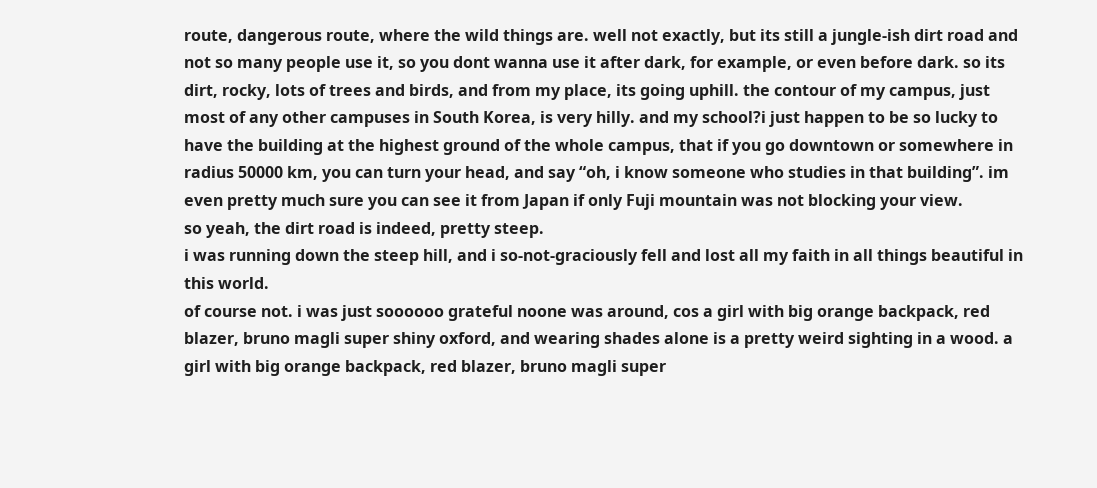route, dangerous route, where the wild things are. well not exactly, but its still a jungle-ish dirt road and not so many people use it, so you dont wanna use it after dark, for example, or even before dark. so its dirt, rocky, lots of trees and birds, and from my place, its going uphill. the contour of my campus, just most of any other campuses in South Korea, is very hilly. and my school?i just happen to be so lucky to have the building at the highest ground of the whole campus, that if you go downtown or somewhere in radius 50000 km, you can turn your head, and say “oh, i know someone who studies in that building”. im even pretty much sure you can see it from Japan if only Fuji mountain was not blocking your view.
so yeah, the dirt road is indeed, pretty steep.
i was running down the steep hill, and i so-not-graciously fell and lost all my faith in all things beautiful in this world.
of course not. i was just soooooo grateful noone was around, cos a girl with big orange backpack, red blazer, bruno magli super shiny oxford, and wearing shades alone is a pretty weird sighting in a wood. a girl with big orange backpack, red blazer, bruno magli super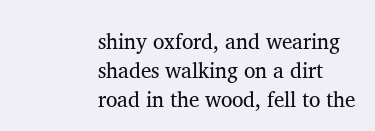shiny oxford, and wearing shades walking on a dirt road in the wood, fell to the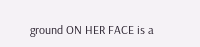ground ON HER FACE is a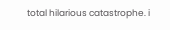total hilarious catastrophe. i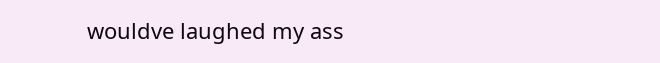wouldve laughed my ass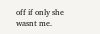off if only she wasnt me.